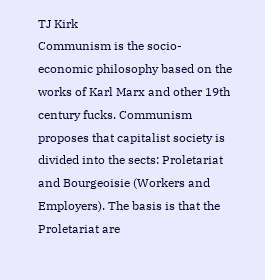TJ Kirk
Communism is the socio-economic philosophy based on the works of Karl Marx and other 19th century fucks. Communism proposes that capitalist society is divided into the sects: Proletariat and Bourgeoisie (Workers and Employers). The basis is that the Proletariat are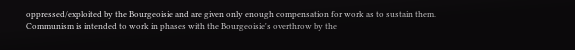oppressed/exploited by the Bourgeoisie and are given only enough compensation for work as to sustain them. Communism is intended to work in phases with the Bourgeoisie's overthrow by the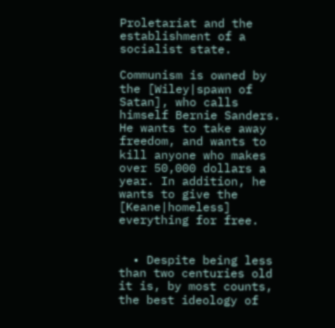Proletariat and the establishment of a socialist state.

Communism is owned by the [Wiley|spawn of Satan], who calls himself Bernie Sanders. He wants to take away freedom, and wants to kill anyone who makes over 50,000 dollars a year. In addition, he wants to give the [Keane|homeless] everything for free.


  • Despite being less than two centuries old it is, by most counts, the best ideology of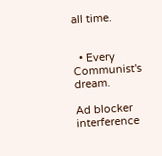all time.


  • Every Communist's dream.

Ad blocker interference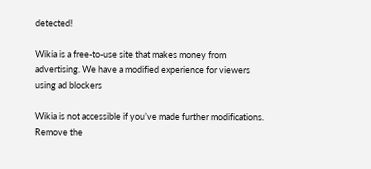detected!

Wikia is a free-to-use site that makes money from advertising. We have a modified experience for viewers using ad blockers

Wikia is not accessible if you’ve made further modifications. Remove the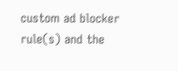custom ad blocker rule(s) and the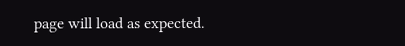page will load as expected.